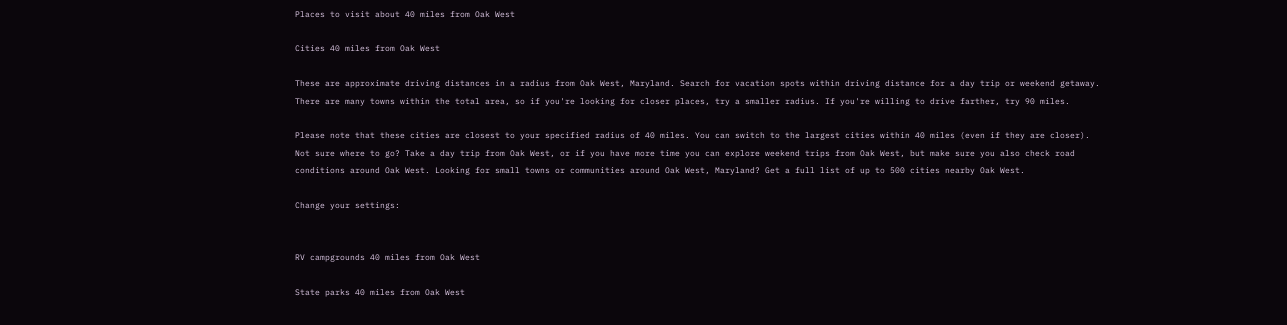Places to visit about 40 miles from Oak West

Cities 40 miles from Oak West

These are approximate driving distances in a radius from Oak West, Maryland. Search for vacation spots within driving distance for a day trip or weekend getaway. There are many towns within the total area, so if you're looking for closer places, try a smaller radius. If you're willing to drive farther, try 90 miles.

Please note that these cities are closest to your specified radius of 40 miles. You can switch to the largest cities within 40 miles (even if they are closer). Not sure where to go? Take a day trip from Oak West, or if you have more time you can explore weekend trips from Oak West, but make sure you also check road conditions around Oak West. Looking for small towns or communities around Oak West, Maryland? Get a full list of up to 500 cities nearby Oak West.

Change your settings:


RV campgrounds 40 miles from Oak West

State parks 40 miles from Oak West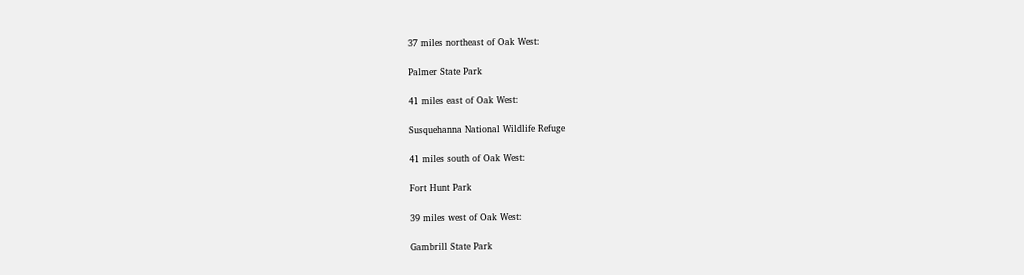37 miles northeast of Oak West:

Palmer State Park

41 miles east of Oak West:

Susquehanna National Wildlife Refuge

41 miles south of Oak West:

Fort Hunt Park

39 miles west of Oak West:

Gambrill State Park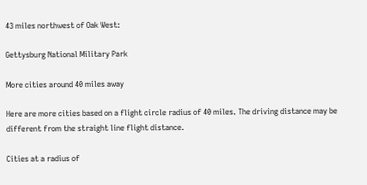43 miles northwest of Oak West:

Gettysburg National Military Park

More cities around 40 miles away

Here are more cities based on a flight circle radius of 40 miles. The driving distance may be different from the straight line flight distance.

Cities at a radius of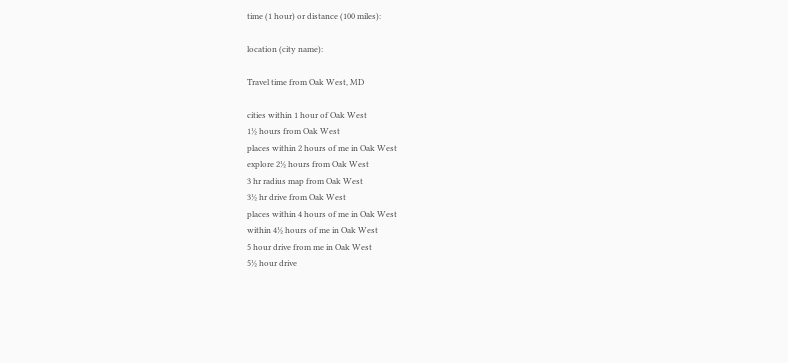time (1 hour) or distance (100 miles):

location (city name):

Travel time from Oak West, MD

cities within 1 hour of Oak West
1½ hours from Oak West
places within 2 hours of me in Oak West
explore 2½ hours from Oak West
3 hr radius map from Oak West
3½ hr drive from Oak West
places within 4 hours of me in Oak West
within 4½ hours of me in Oak West
5 hour drive from me in Oak West
5½ hour drive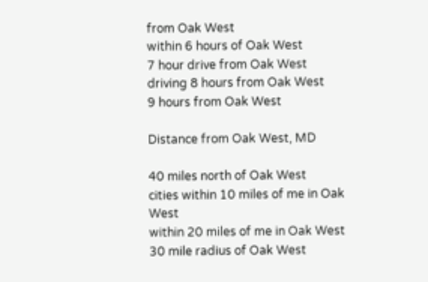from Oak West
within 6 hours of Oak West
7 hour drive from Oak West
driving 8 hours from Oak West
9 hours from Oak West

Distance from Oak West, MD

40 miles north of Oak West
cities within 10 miles of me in Oak West
within 20 miles of me in Oak West
30 mile radius of Oak West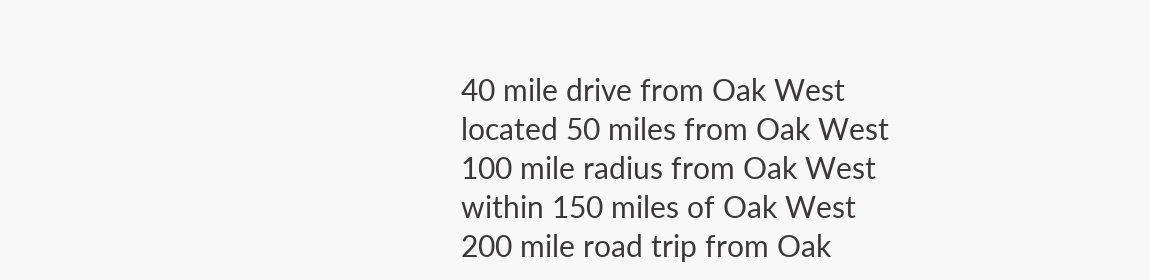40 mile drive from Oak West
located 50 miles from Oak West
100 mile radius from Oak West
within 150 miles of Oak West
200 mile road trip from Oak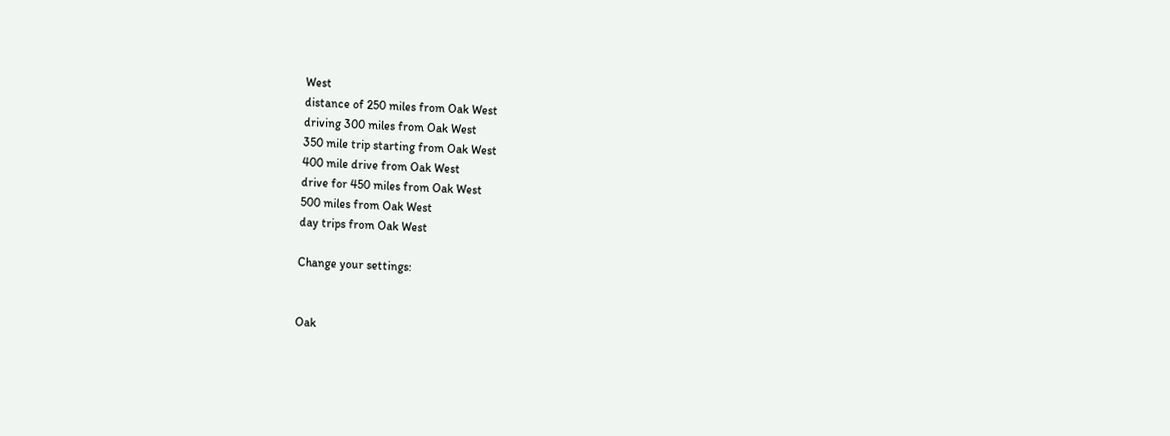West
distance of 250 miles from Oak West
driving 300 miles from Oak West
350 mile trip starting from Oak West
400 mile drive from Oak West
drive for 450 miles from Oak West
500 miles from Oak West
day trips from Oak West

Change your settings:


Oak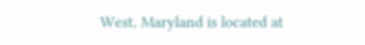West, Maryland is located at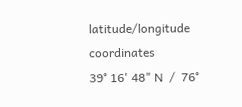latitude/longitude coordinates
39° 16' 48" N  /  76°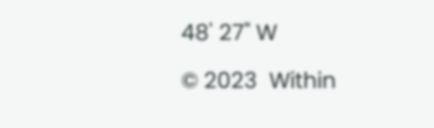48' 27" W

© 2023  Within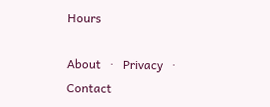Hours

About   ·   Privacy   ·   Contact